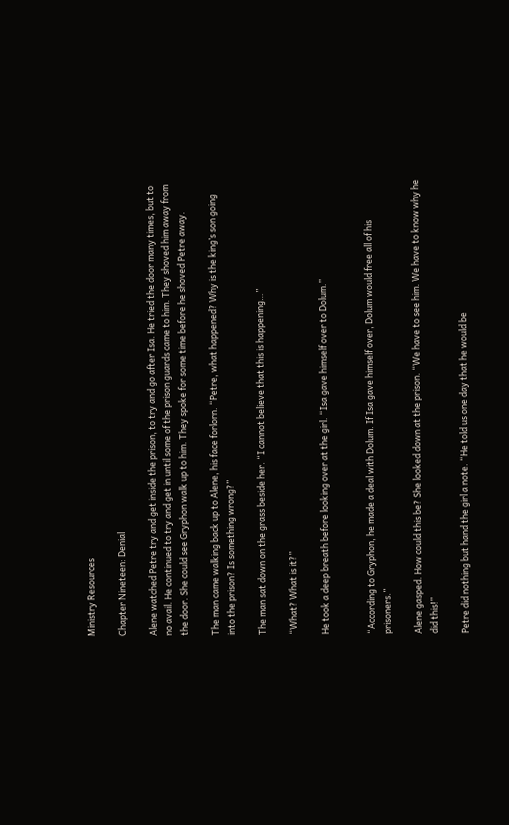Ministry Resources

Chapter Nineteen: Denial

Alene watched Petre try and get inside the prison, to try and go after Isa. He tried the door many times, but to no avail. He continued to try and get in until some of the prison guards came to him. They shoved him away from the door. She could see Gryphon walk up to him. They spoke for some time before he shoved Petre away.

The man came walking back up to Alene, his face forlorn. “Petre, what happened? Why is the king’s son going into the prison? Is something wrong?”

The man sat down on the grass beside her. “I cannot believe that this is happening…”

“What? What is it?”

He took a deep breath before looking over at the girl. “Isa gave himself over to Dolum.”


“According to Gryphon, he made a deal with Dolum. If Isa gave himself over, Dolum would free all of his prisoners.”

Alene gasped. How could this be? She looked down at the prison. “We have to see him. We have to know why he did this!”

Petre did nothing but hand the girl a note. “He told us one day that he would be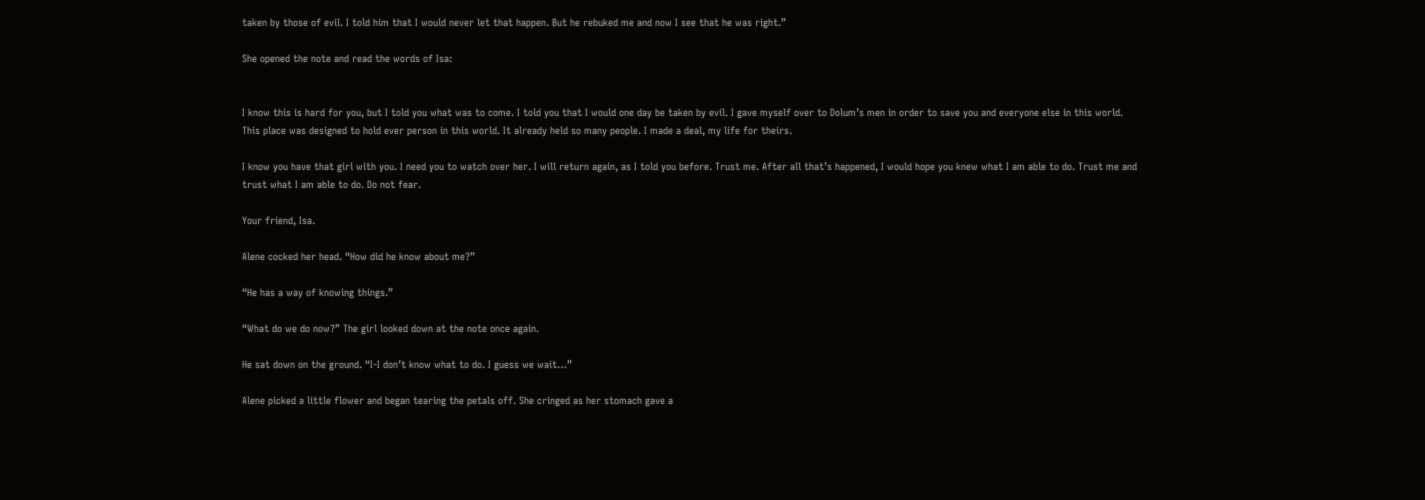taken by those of evil. I told him that I would never let that happen. But he rebuked me and now I see that he was right.”

She opened the note and read the words of Isa:


I know this is hard for you, but I told you what was to come. I told you that I would one day be taken by evil. I gave myself over to Dolum’s men in order to save you and everyone else in this world. This place was designed to hold ever person in this world. It already held so many people. I made a deal, my life for theirs.

I know you have that girl with you. I need you to watch over her. I will return again, as I told you before. Trust me. After all that’s happened, I would hope you knew what I am able to do. Trust me and trust what I am able to do. Do not fear.

Your friend, Isa.

Alene cocked her head. “How did he know about me?”

“He has a way of knowing things.”

“What do we do now?” The girl looked down at the note once again.

He sat down on the ground. “I-I don’t know what to do. I guess we wait…”

Alene picked a little flower and began tearing the petals off. She cringed as her stomach gave a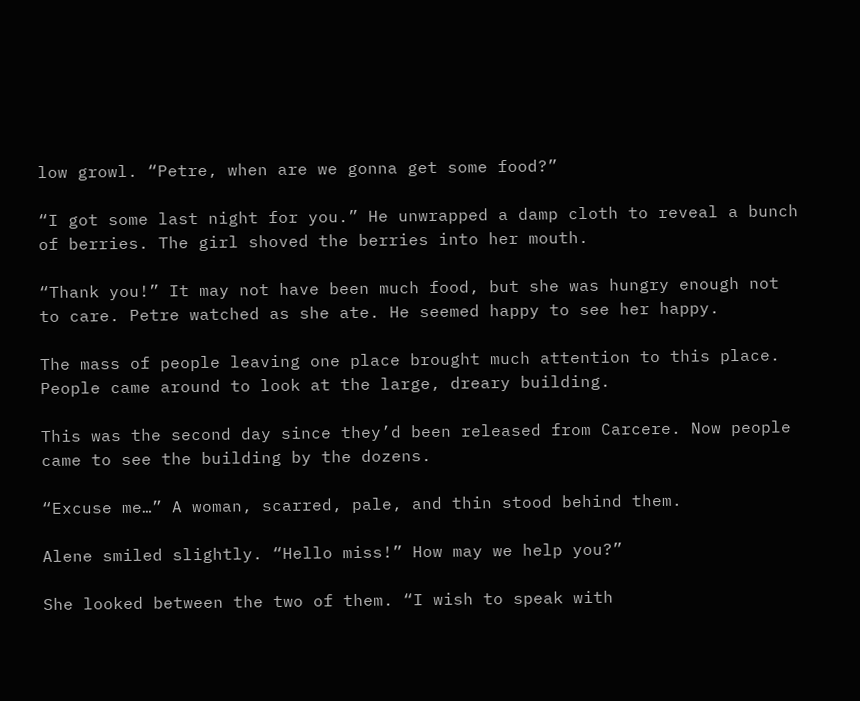low growl. “Petre, when are we gonna get some food?”

“I got some last night for you.” He unwrapped a damp cloth to reveal a bunch of berries. The girl shoved the berries into her mouth.

“Thank you!” It may not have been much food, but she was hungry enough not to care. Petre watched as she ate. He seemed happy to see her happy.

The mass of people leaving one place brought much attention to this place. People came around to look at the large, dreary building.

This was the second day since they’d been released from Carcere. Now people came to see the building by the dozens.

“Excuse me…” A woman, scarred, pale, and thin stood behind them.

Alene smiled slightly. “Hello miss!” How may we help you?”

She looked between the two of them. “I wish to speak with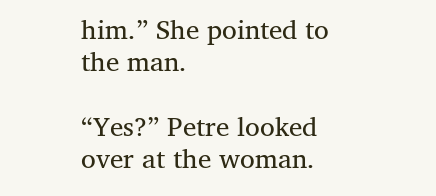him.” She pointed to the man.

“Yes?” Petre looked over at the woman.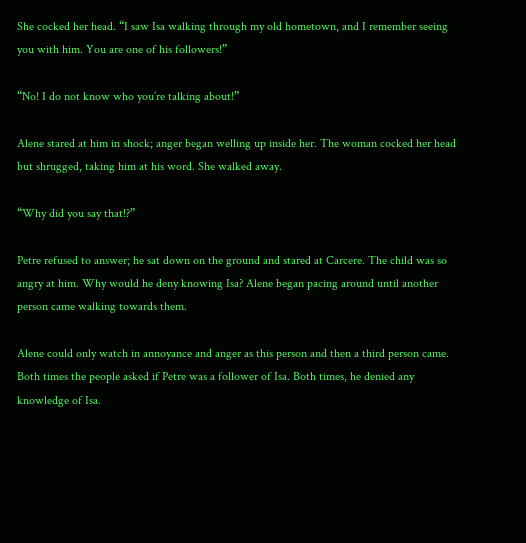She cocked her head. “I saw Isa walking through my old hometown, and I remember seeing you with him. You are one of his followers!”

“No! I do not know who you’re talking about!”

Alene stared at him in shock; anger began welling up inside her. The woman cocked her head but shrugged, taking him at his word. She walked away.

“Why did you say that!?”

Petre refused to answer; he sat down on the ground and stared at Carcere. The child was so angry at him. Why would he deny knowing Isa? Alene began pacing around until another person came walking towards them.

Alene could only watch in annoyance and anger as this person and then a third person came. Both times the people asked if Petre was a follower of Isa. Both times, he denied any knowledge of Isa.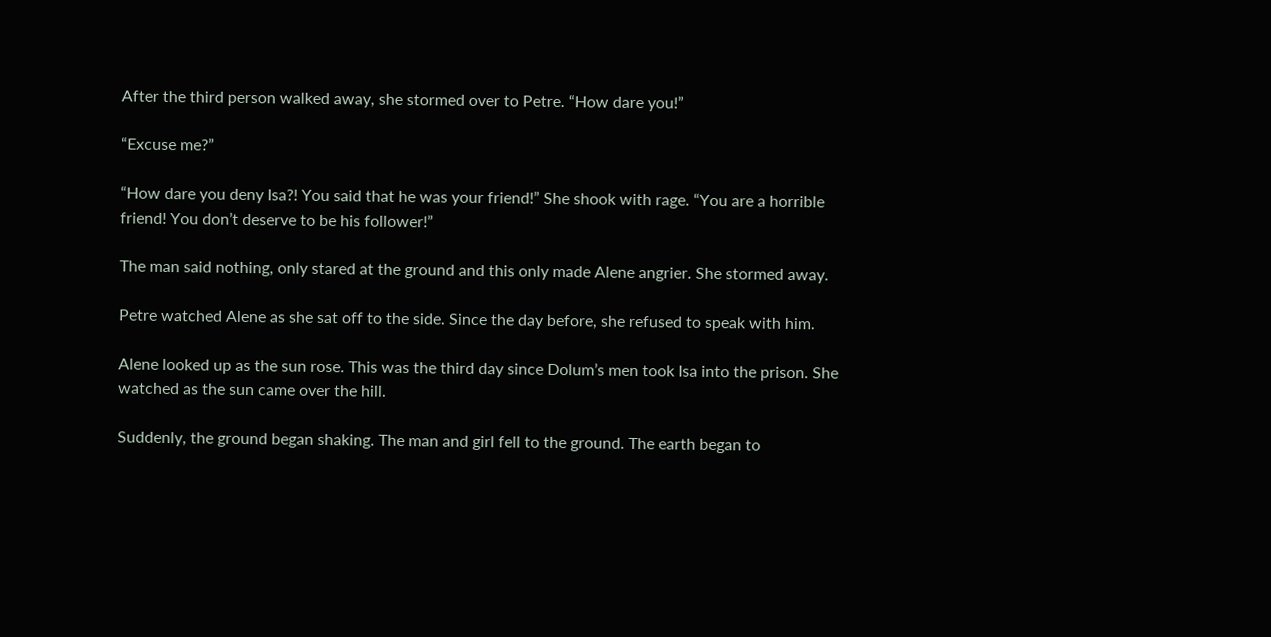After the third person walked away, she stormed over to Petre. “How dare you!”

“Excuse me?”

“How dare you deny Isa?! You said that he was your friend!” She shook with rage. “You are a horrible friend! You don’t deserve to be his follower!”

The man said nothing, only stared at the ground and this only made Alene angrier. She stormed away.

Petre watched Alene as she sat off to the side. Since the day before, she refused to speak with him.

Alene looked up as the sun rose. This was the third day since Dolum’s men took Isa into the prison. She watched as the sun came over the hill.

Suddenly, the ground began shaking. The man and girl fell to the ground. The earth began to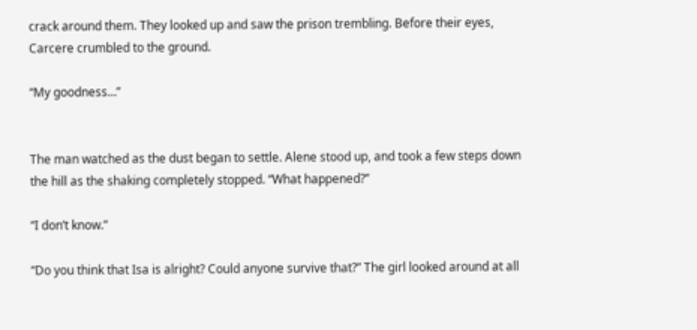crack around them. They looked up and saw the prison trembling. Before their eyes, Carcere crumbled to the ground.

“My goodness…”


The man watched as the dust began to settle. Alene stood up, and took a few steps down the hill as the shaking completely stopped. “What happened?”

“I don’t know.”

“Do you think that Isa is alright? Could anyone survive that?” The girl looked around at all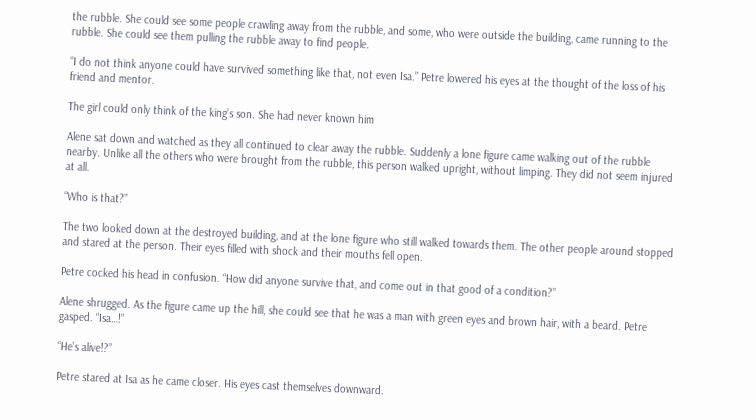the rubble. She could see some people crawling away from the rubble, and some, who were outside the building, came running to the rubble. She could see them pulling the rubble away to find people.

“I do not think anyone could have survived something like that, not even Isa.” Petre lowered his eyes at the thought of the loss of his friend and mentor.

The girl could only think of the king’s son. She had never known him

Alene sat down and watched as they all continued to clear away the rubble. Suddenly a lone figure came walking out of the rubble nearby. Unlike all the others who were brought from the rubble, this person walked upright, without limping. They did not seem injured at all.

“Who is that?”

The two looked down at the destroyed building, and at the lone figure who still walked towards them. The other people around stopped and stared at the person. Their eyes filled with shock and their mouths fell open.

Petre cocked his head in confusion. “How did anyone survive that, and come out in that good of a condition?”

Alene shrugged. As the figure came up the hill, she could see that he was a man with green eyes and brown hair, with a beard. Petre gasped. “Isa…!”

“He’s alive!?”

Petre stared at Isa as he came closer. His eyes cast themselves downward.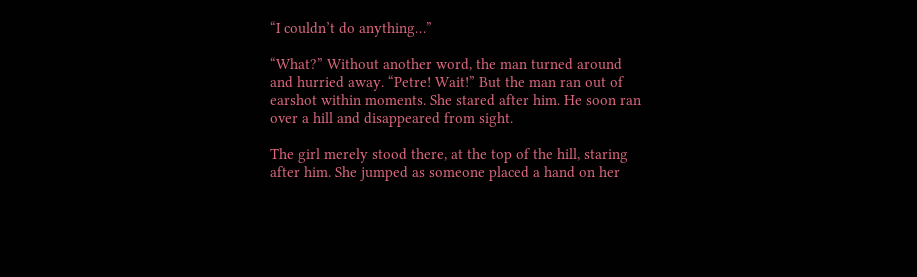“I couldn’t do anything…”

“What?” Without another word, the man turned around and hurried away. “Petre! Wait!” But the man ran out of earshot within moments. She stared after him. He soon ran over a hill and disappeared from sight.

The girl merely stood there, at the top of the hill, staring after him. She jumped as someone placed a hand on her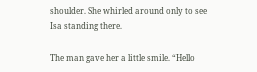shoulder. She whirled around only to see Isa standing there.

The man gave her a little smile. “Hello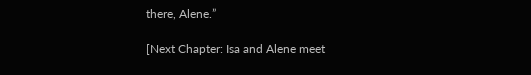there, Alene.”

[Next Chapter: Isa and Alene meet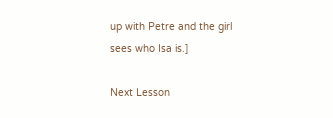up with Petre and the girl sees who Isa is.]

Next Lesson